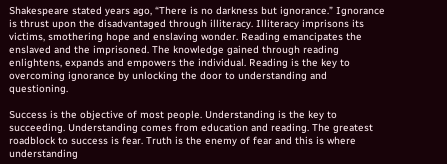Shakespeare stated years ago, “There is no darkness but ignorance.” Ignorance is thrust upon the disadvantaged through illiteracy. Illiteracy imprisons its victims, smothering hope and enslaving wonder. Reading emancipates the enslaved and the imprisoned. The knowledge gained through reading enlightens, expands and empowers the individual. Reading is the key to overcoming ignorance by unlocking the door to understanding and questioning.

Success is the objective of most people. Understanding is the key to succeeding. Understanding comes from education and reading. The greatest roadblock to success is fear. Truth is the enemy of fear and this is where understanding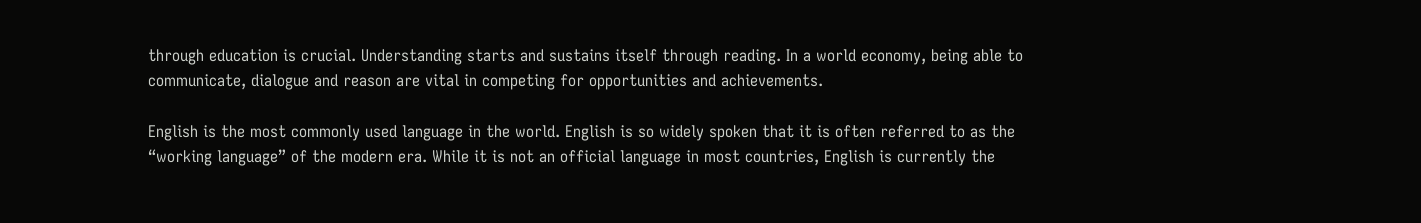through education is crucial. Understanding starts and sustains itself through reading. In a world economy, being able to communicate, dialogue and reason are vital in competing for opportunities and achievements.

English is the most commonly used language in the world. English is so widely spoken that it is often referred to as the “working language” of the modern era. While it is not an official language in most countries, English is currently the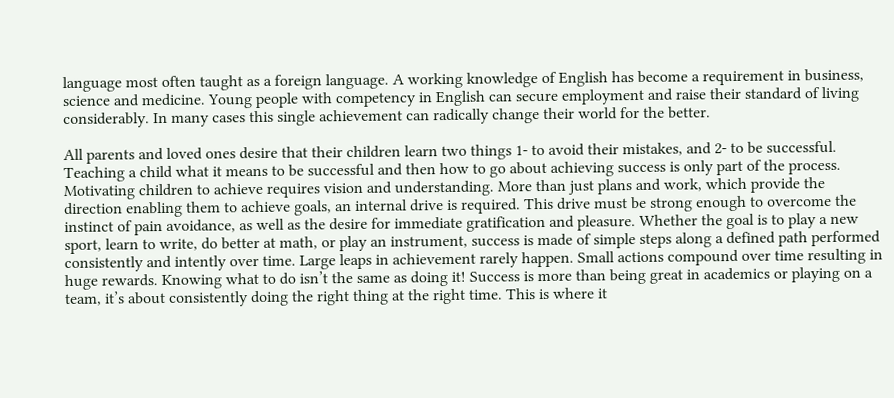language most often taught as a foreign language. A working knowledge of English has become a requirement in business, science and medicine. Young people with competency in English can secure employment and raise their standard of living considerably. In many cases this single achievement can radically change their world for the better.

All parents and loved ones desire that their children learn two things 1- to avoid their mistakes, and 2- to be successful. Teaching a child what it means to be successful and then how to go about achieving success is only part of the process. Motivating children to achieve requires vision and understanding. More than just plans and work, which provide the direction enabling them to achieve goals, an internal drive is required. This drive must be strong enough to overcome the instinct of pain avoidance, as well as the desire for immediate gratification and pleasure. Whether the goal is to play a new sport, learn to write, do better at math, or play an instrument, success is made of simple steps along a defined path performed consistently and intently over time. Large leaps in achievement rarely happen. Small actions compound over time resulting in huge rewards. Knowing what to do isn’t the same as doing it! Success is more than being great in academics or playing on a team, it’s about consistently doing the right thing at the right time. This is where it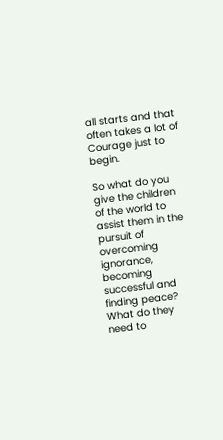all starts and that often takes a lot of Courage just to begin.

So what do you give the children of the world to assist them in the pursuit of overcoming ignorance, becoming successful and finding peace?  What do they need to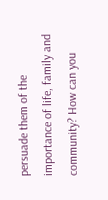persuade them of the importance of life, family and community? How can you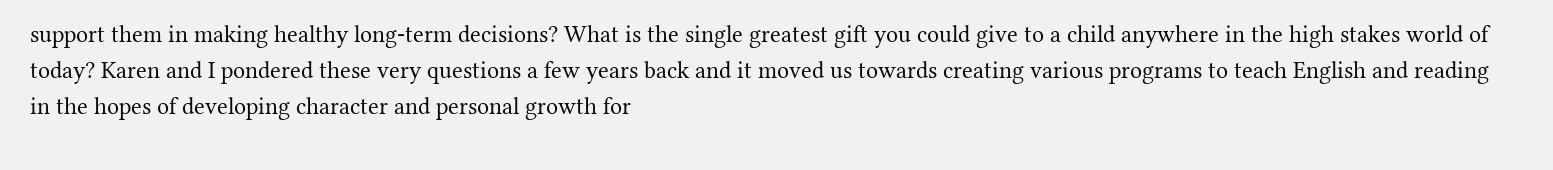support them in making healthy long-term decisions? What is the single greatest gift you could give to a child anywhere in the high stakes world of today? Karen and I pondered these very questions a few years back and it moved us towards creating various programs to teach English and reading in the hopes of developing character and personal growth for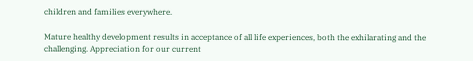children and families everywhere.

Mature healthy development results in acceptance of all life experiences, both the exhilarating and the challenging. Appreciation for our current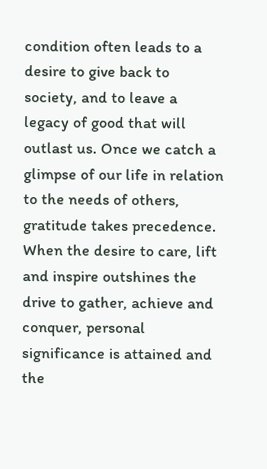condition often leads to a desire to give back to society, and to leave a legacy of good that will outlast us. Once we catch a glimpse of our life in relation to the needs of others, gratitude takes precedence. When the desire to care, lift and inspire outshines the drive to gather, achieve and conquer, personal significance is attained and the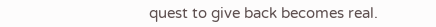quest to give back becomes real.